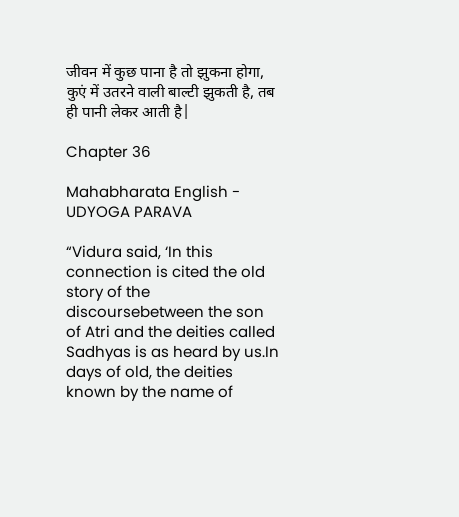जीवन में कुछ पाना है तो झुकना होगा, कुएं में उतरने वाली बाल्टी झुकती है, तब ही पानी लेकर आती है|

Chapter 36

Mahabharata English - UDYOGA PARAVA

“Vidura said, ‘In this connection is cited the old story of the discoursebetween the son of Atri and the deities called Sadhyas is as heard by us.In days of old, the deities known by the name of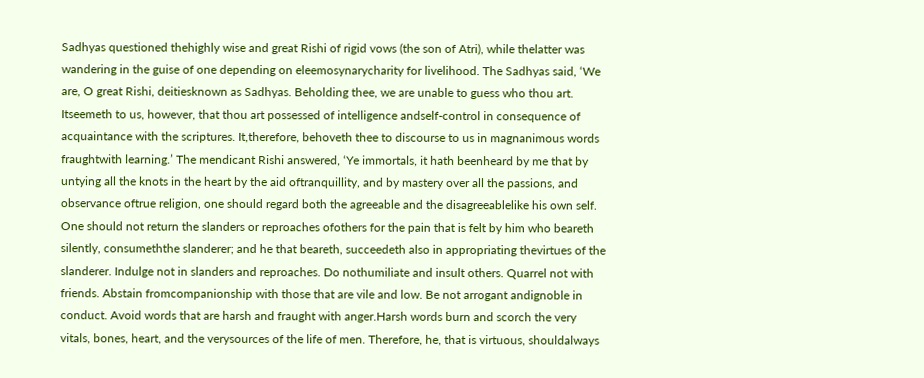Sadhyas questioned thehighly wise and great Rishi of rigid vows (the son of Atri), while thelatter was wandering in the guise of one depending on eleemosynarycharity for livelihood. The Sadhyas said, ‘We are, O great Rishi, deitiesknown as Sadhyas. Beholding thee, we are unable to guess who thou art. Itseemeth to us, however, that thou art possessed of intelligence andself-control in consequence of acquaintance with the scriptures. It,therefore, behoveth thee to discourse to us in magnanimous words fraughtwith learning.’ The mendicant Rishi answered, ‘Ye immortals, it hath beenheard by me that by untying all the knots in the heart by the aid oftranquillity, and by mastery over all the passions, and observance oftrue religion, one should regard both the agreeable and the disagreeablelike his own self. One should not return the slanders or reproaches ofothers for the pain that is felt by him who beareth silently, consumeththe slanderer; and he that beareth, succeedeth also in appropriating thevirtues of the slanderer. Indulge not in slanders and reproaches. Do nothumiliate and insult others. Quarrel not with friends. Abstain fromcompanionship with those that are vile and low. Be not arrogant andignoble in conduct. Avoid words that are harsh and fraught with anger.Harsh words burn and scorch the very vitals, bones, heart, and the verysources of the life of men. Therefore, he, that is virtuous, shouldalways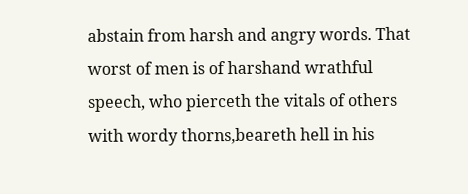abstain from harsh and angry words. That worst of men is of harshand wrathful speech, who pierceth the vitals of others with wordy thorns,beareth hell in his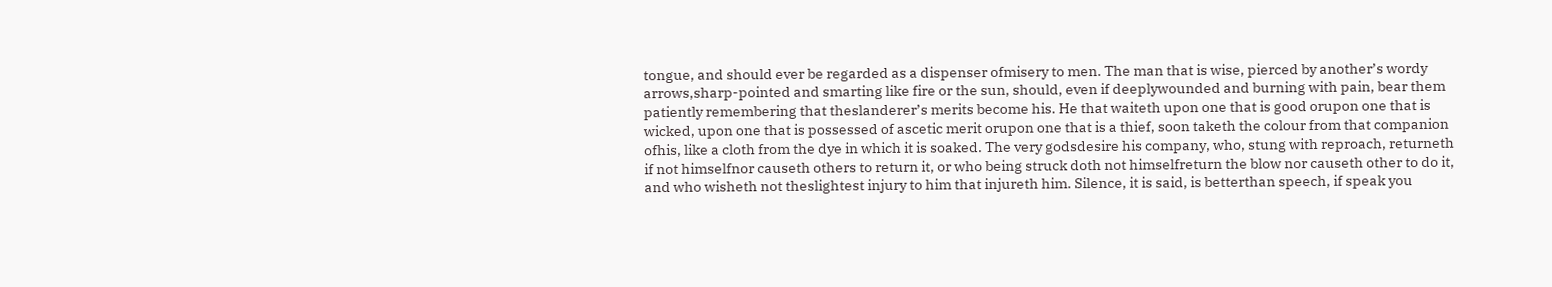tongue, and should ever be regarded as a dispenser ofmisery to men. The man that is wise, pierced by another’s wordy arrows,sharp-pointed and smarting like fire or the sun, should, even if deeplywounded and burning with pain, bear them patiently remembering that theslanderer’s merits become his. He that waiteth upon one that is good orupon one that is wicked, upon one that is possessed of ascetic merit orupon one that is a thief, soon taketh the colour from that companion ofhis, like a cloth from the dye in which it is soaked. The very godsdesire his company, who, stung with reproach, returneth if not himselfnor causeth others to return it, or who being struck doth not himselfreturn the blow nor causeth other to do it, and who wisheth not theslightest injury to him that injureth him. Silence, it is said, is betterthan speech, if speak you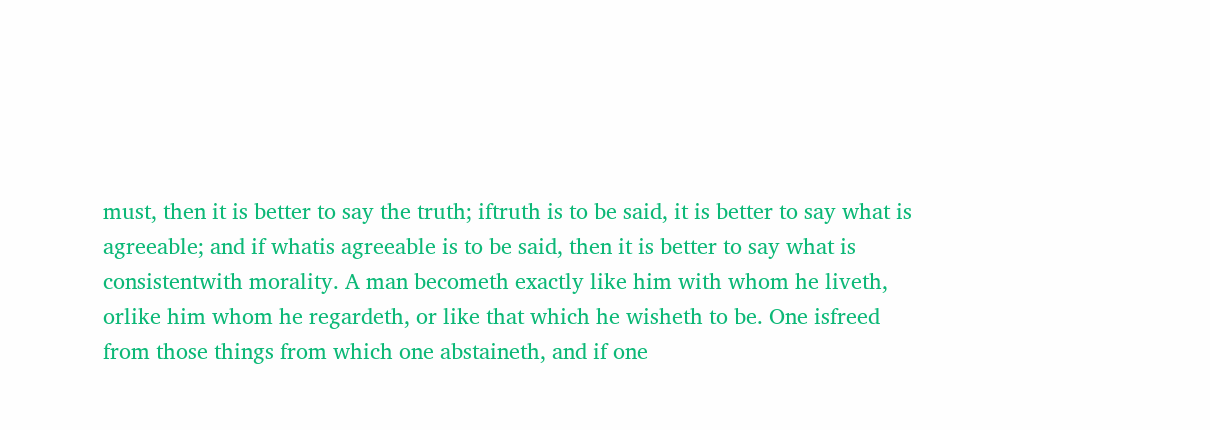must, then it is better to say the truth; iftruth is to be said, it is better to say what is agreeable; and if whatis agreeable is to be said, then it is better to say what is consistentwith morality. A man becometh exactly like him with whom he liveth, orlike him whom he regardeth, or like that which he wisheth to be. One isfreed from those things from which one abstaineth, and if one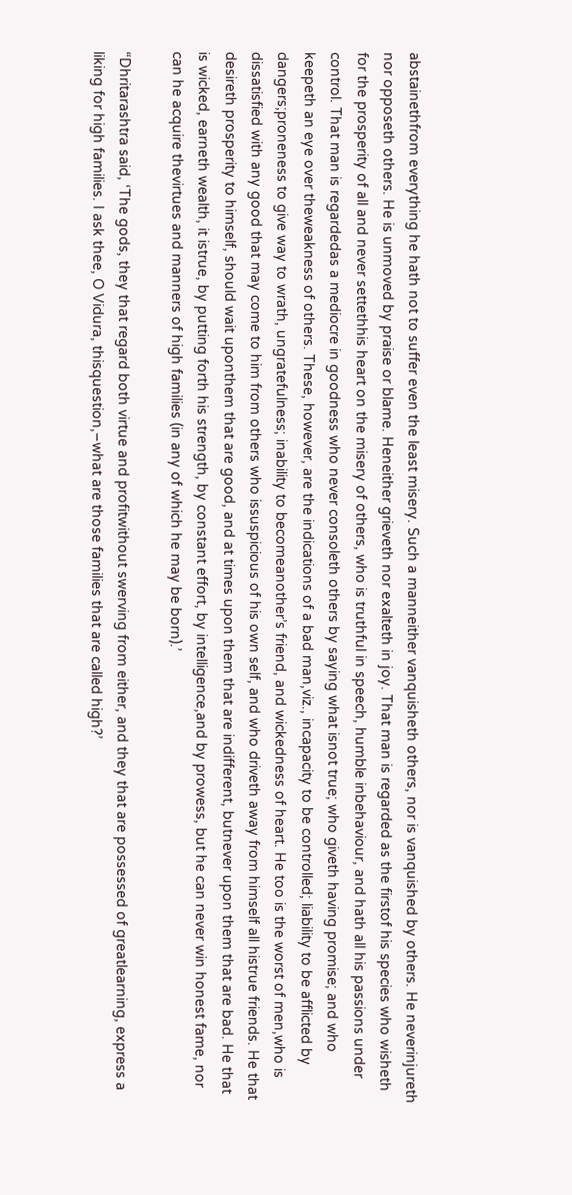abstainethfrom everything he hath not to suffer even the least misery. Such a manneither vanquisheth others, nor is vanquished by others. He neverinjureth nor opposeth others. He is unmoved by praise or blame. Heneither grieveth nor exalteth in joy. That man is regarded as the firstof his species who wisheth for the prosperity of all and never settethhis heart on the misery of others, who is truthful in speech, humble inbehaviour, and hath all his passions under control. That man is regardedas a mediocre in goodness who never consoleth others by saying what isnot true; who giveth having promise; and who keepeth an eye over theweakness of others. These, however, are the indications of a bad man,viz., incapacity to be controlled; liability to be afflicted by dangers;proneness to give way to wrath, ungratefulness; inability to becomeanother’s friend, and wickedness of heart. He too is the worst of men,who is dissatisfied with any good that may come to him from others who issuspicious of his own self, and who driveth away from himself all histrue friends. He that desireth prosperity to himself, should wait uponthem that are good, and at times upon them that are indifferent, butnever upon them that are bad. He that is wicked, earneth wealth, it istrue, by putting forth his strength, by constant effort, by intelligence,and by prowess, but he can never win honest fame, nor can he acquire thevirtues and manners of high families (in any of which he may be born).’

“Dhritarashtra said, ‘The gods, they that regard both virtue and profitwithout swerving from either, and they that are possessed of greatlearning, express a liking for high families. I ask thee, O Vidura, thisquestion,–what are those families that are called high?’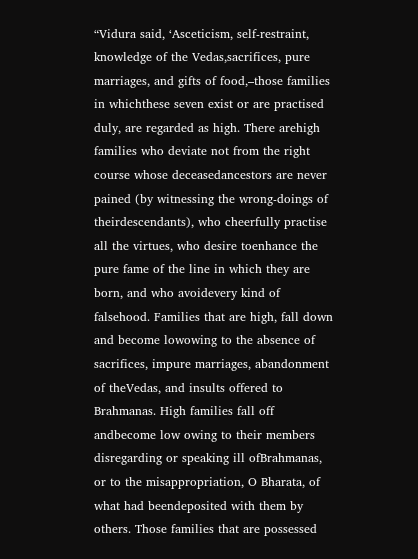“Vidura said, ‘Asceticism, self-restraint, knowledge of the Vedas,sacrifices, pure marriages, and gifts of food,–those families in whichthese seven exist or are practised duly, are regarded as high. There arehigh families who deviate not from the right course whose deceasedancestors are never pained (by witnessing the wrong-doings of theirdescendants), who cheerfully practise all the virtues, who desire toenhance the pure fame of the line in which they are born, and who avoidevery kind of falsehood. Families that are high, fall down and become lowowing to the absence of sacrifices, impure marriages, abandonment of theVedas, and insults offered to Brahmanas. High families fall off andbecome low owing to their members disregarding or speaking ill ofBrahmanas, or to the misappropriation, O Bharata, of what had beendeposited with them by others. Those families that are possessed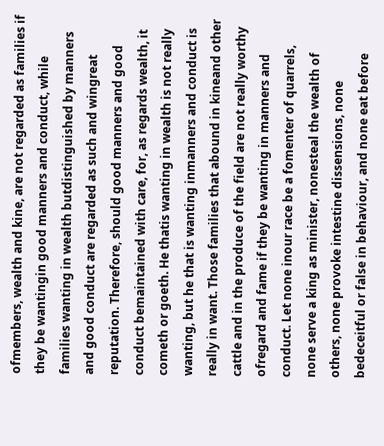ofmembers, wealth and kine, are not regarded as families if they be wantingin good manners and conduct, while families wanting in wealth butdistinguished by manners and good conduct are regarded as such and wingreat reputation. Therefore, should good manners and good conduct bemaintained with care, for, as regards wealth, it cometh or goeth. He thatis wanting in wealth is not really wanting, but he that is wanting inmanners and conduct is really in want. Those families that abound in kineand other cattle and in the produce of the field are not really worthy ofregard and fame if they be wanting in manners and conduct. Let none inour race be a fomenter of quarrels, none serve a king as minister, nonesteal the wealth of others, none provoke intestine dissensions, none bedeceitful or false in behaviour, and none eat before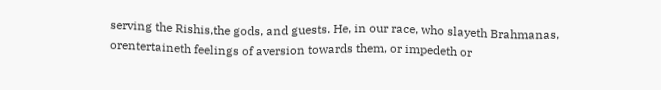serving the Rishis,the gods, and guests. He, in our race, who slayeth Brahmanas, orentertaineth feelings of aversion towards them, or impedeth or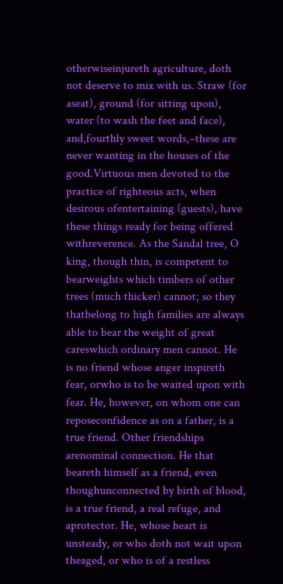otherwiseinjureth agriculture, doth not deserve to mix with us. Straw (for aseat), ground (for sitting upon), water (to wash the feet and face), and,fourthly sweet words,–these are never wanting in the houses of the good.Virtuous men devoted to the practice of righteous acts, when desirous ofentertaining (guests), have these things ready for being offered withreverence. As the Sandal tree, O king, though thin, is competent to bearweights which timbers of other trees (much thicker) cannot; so they thatbelong to high families are always able to bear the weight of great careswhich ordinary men cannot. He is no friend whose anger inspireth fear, orwho is to be waited upon with fear. He, however, on whom one can reposeconfidence as on a father, is a true friend. Other friendships arenominal connection. He that beareth himself as a friend, even thoughunconnected by birth of blood, is a true friend, a real refuge, and aprotector. He, whose heart is unsteady, or who doth not wait upon theaged, or who is of a restless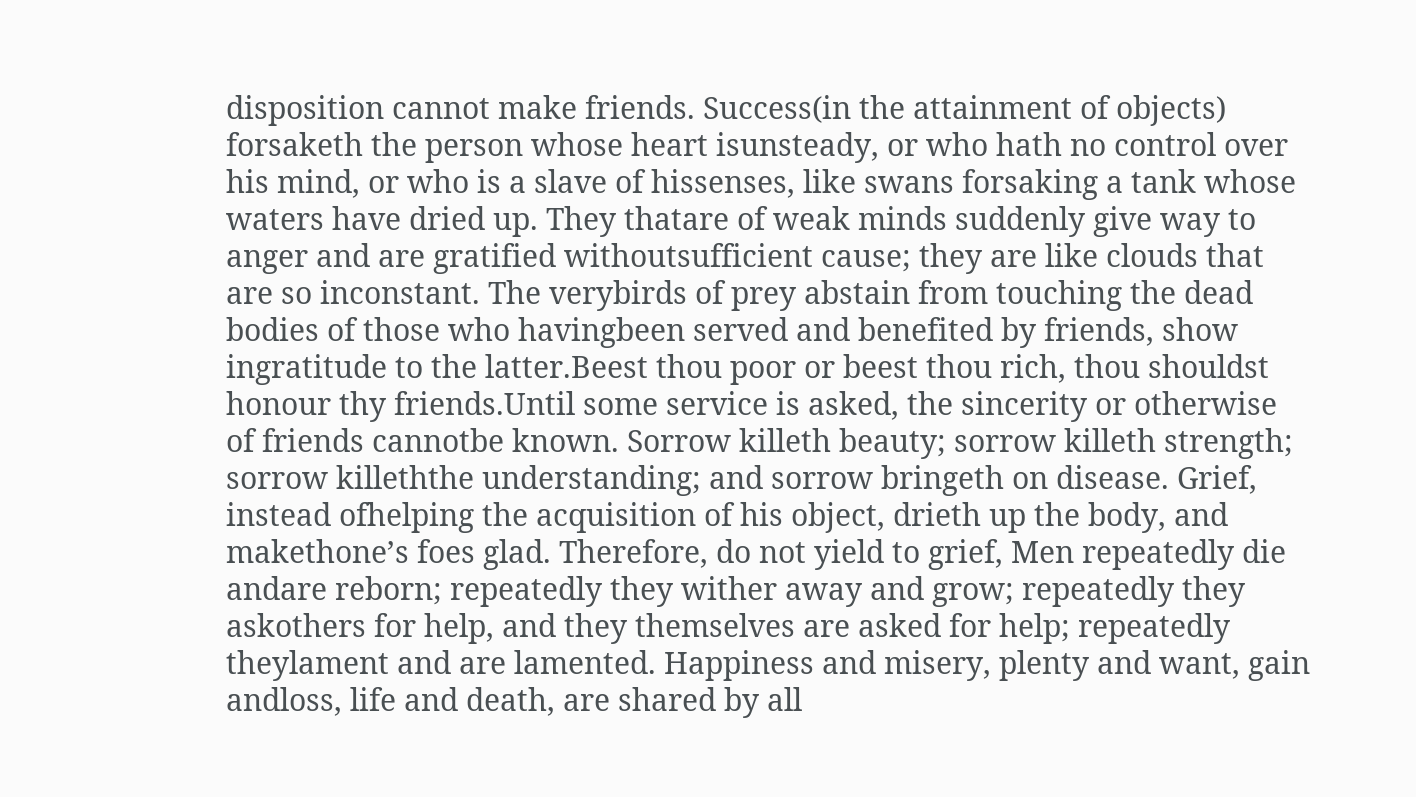disposition cannot make friends. Success(in the attainment of objects) forsaketh the person whose heart isunsteady, or who hath no control over his mind, or who is a slave of hissenses, like swans forsaking a tank whose waters have dried up. They thatare of weak minds suddenly give way to anger and are gratified withoutsufficient cause; they are like clouds that are so inconstant. The verybirds of prey abstain from touching the dead bodies of those who havingbeen served and benefited by friends, show ingratitude to the latter.Beest thou poor or beest thou rich, thou shouldst honour thy friends.Until some service is asked, the sincerity or otherwise of friends cannotbe known. Sorrow killeth beauty; sorrow killeth strength; sorrow killeththe understanding; and sorrow bringeth on disease. Grief, instead ofhelping the acquisition of his object, drieth up the body, and makethone’s foes glad. Therefore, do not yield to grief, Men repeatedly die andare reborn; repeatedly they wither away and grow; repeatedly they askothers for help, and they themselves are asked for help; repeatedly theylament and are lamented. Happiness and misery, plenty and want, gain andloss, life and death, are shared by all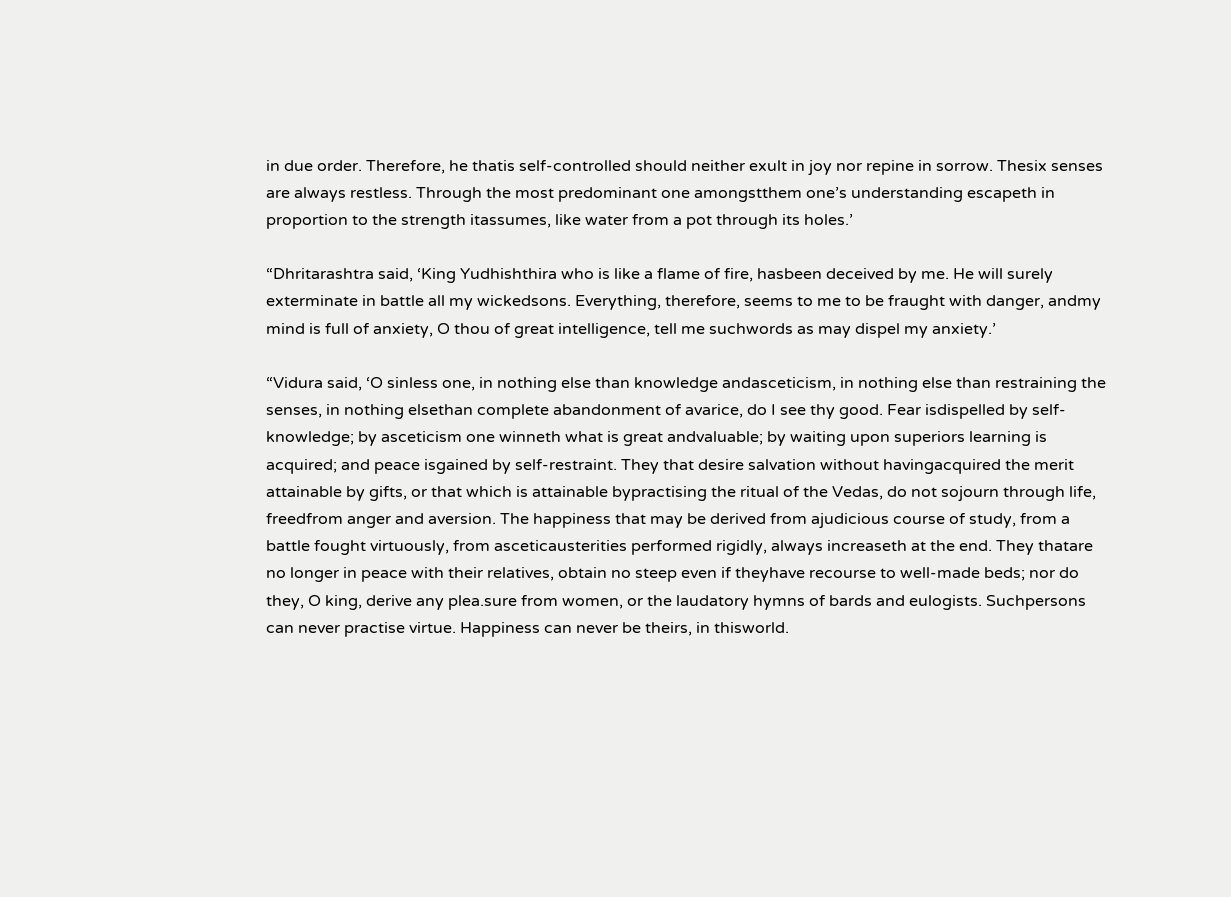in due order. Therefore, he thatis self-controlled should neither exult in joy nor repine in sorrow. Thesix senses are always restless. Through the most predominant one amongstthem one’s understanding escapeth in proportion to the strength itassumes, like water from a pot through its holes.’

“Dhritarashtra said, ‘King Yudhishthira who is like a flame of fire, hasbeen deceived by me. He will surely exterminate in battle all my wickedsons. Everything, therefore, seems to me to be fraught with danger, andmy mind is full of anxiety, O thou of great intelligence, tell me suchwords as may dispel my anxiety.’

“Vidura said, ‘O sinless one, in nothing else than knowledge andasceticism, in nothing else than restraining the senses, in nothing elsethan complete abandonment of avarice, do I see thy good. Fear isdispelled by self-knowledge; by asceticism one winneth what is great andvaluable; by waiting upon superiors learning is acquired; and peace isgained by self-restraint. They that desire salvation without havingacquired the merit attainable by gifts, or that which is attainable bypractising the ritual of the Vedas, do not sojourn through life, freedfrom anger and aversion. The happiness that may be derived from ajudicious course of study, from a battle fought virtuously, from asceticausterities performed rigidly, always increaseth at the end. They thatare no longer in peace with their relatives, obtain no steep even if theyhave recourse to well-made beds; nor do they, O king, derive any plea.sure from women, or the laudatory hymns of bards and eulogists. Suchpersons can never practise virtue. Happiness can never be theirs, in thisworld.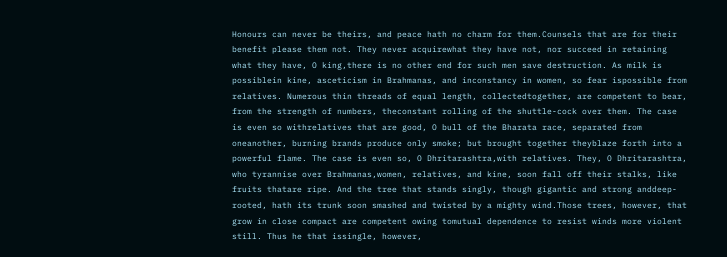Honours can never be theirs, and peace hath no charm for them.Counsels that are for their benefit please them not. They never acquirewhat they have not, nor succeed in retaining what they have, O king,there is no other end for such men save destruction. As milk is possiblein kine, asceticism in Brahmanas, and inconstancy in women, so fear ispossible from relatives. Numerous thin threads of equal length, collectedtogether, are competent to bear, from the strength of numbers, theconstant rolling of the shuttle-cock over them. The case is even so withrelatives that are good, O bull of the Bharata race, separated from oneanother, burning brands produce only smoke; but brought together theyblaze forth into a powerful flame. The case is even so, O Dhritarashtra,with relatives. They, O Dhritarashtra, who tyrannise over Brahmanas,women, relatives, and kine, soon fall off their stalks, like fruits thatare ripe. And the tree that stands singly, though gigantic and strong anddeep-rooted, hath its trunk soon smashed and twisted by a mighty wind.Those trees, however, that grow in close compact are competent owing tomutual dependence to resist winds more violent still. Thus he that issingle, however,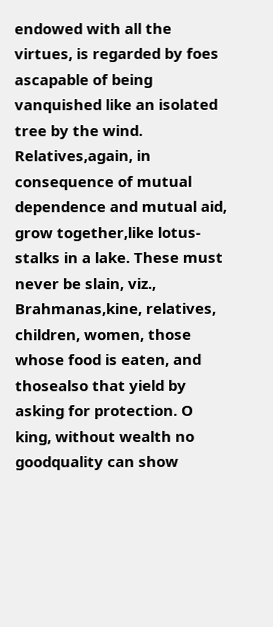endowed with all the virtues, is regarded by foes ascapable of being vanquished like an isolated tree by the wind. Relatives,again, in consequence of mutual dependence and mutual aid, grow together,like lotus-stalks in a lake. These must never be slain, viz., Brahmanas,kine, relatives, children, women, those whose food is eaten, and thosealso that yield by asking for protection. O king, without wealth no goodquality can show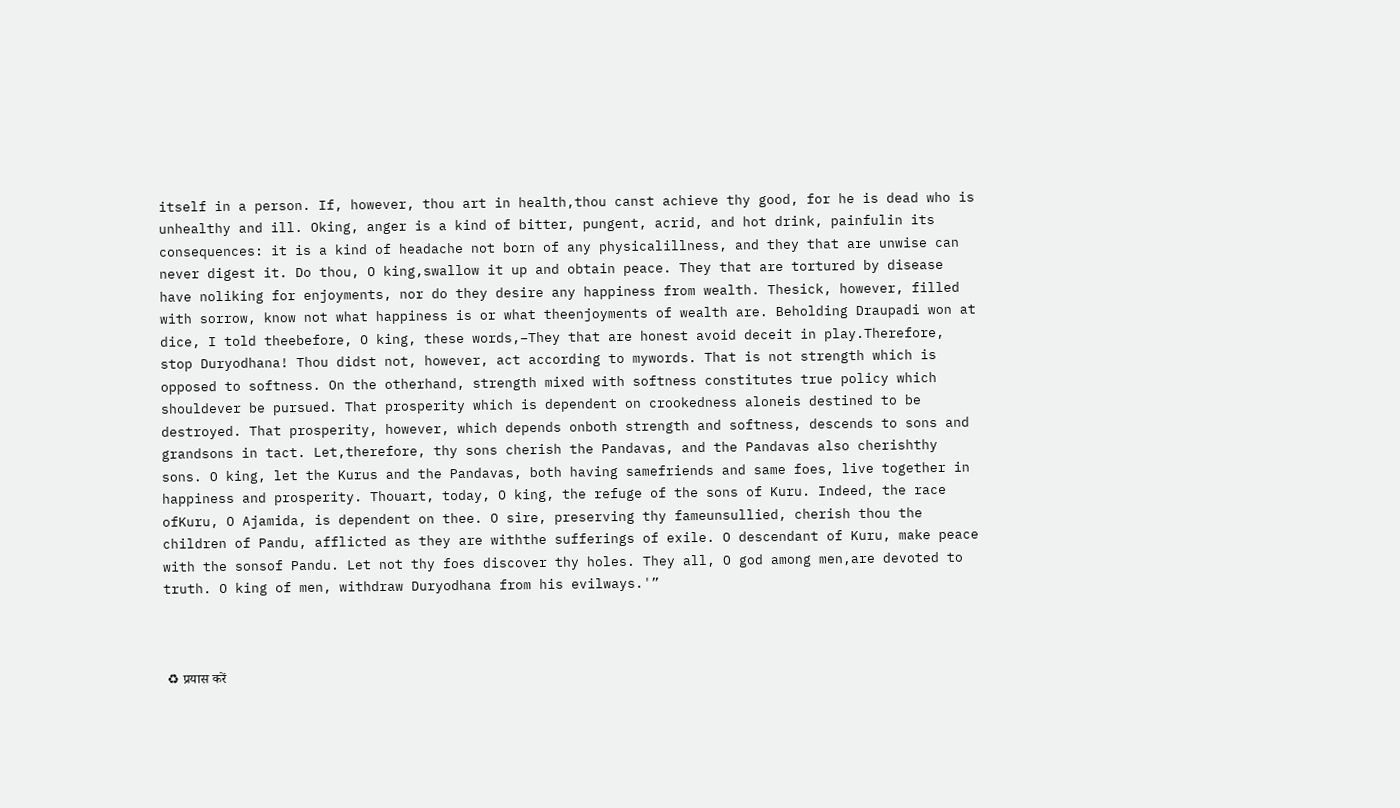itself in a person. If, however, thou art in health,thou canst achieve thy good, for he is dead who is unhealthy and ill. Oking, anger is a kind of bitter, pungent, acrid, and hot drink, painfulin its consequences: it is a kind of headache not born of any physicalillness, and they that are unwise can never digest it. Do thou, O king,swallow it up and obtain peace. They that are tortured by disease have noliking for enjoyments, nor do they desire any happiness from wealth. Thesick, however, filled with sorrow, know not what happiness is or what theenjoyments of wealth are. Beholding Draupadi won at dice, I told theebefore, O king, these words,–They that are honest avoid deceit in play.Therefore, stop Duryodhana! Thou didst not, however, act according to mywords. That is not strength which is opposed to softness. On the otherhand, strength mixed with softness constitutes true policy which shouldever be pursued. That prosperity which is dependent on crookedness aloneis destined to be destroyed. That prosperity, however, which depends onboth strength and softness, descends to sons and grandsons in tact. Let,therefore, thy sons cherish the Pandavas, and the Pandavas also cherishthy sons. O king, let the Kurus and the Pandavas, both having samefriends and same foes, live together in happiness and prosperity. Thouart, today, O king, the refuge of the sons of Kuru. Indeed, the race ofKuru, O Ajamida, is dependent on thee. O sire, preserving thy fameunsullied, cherish thou the children of Pandu, afflicted as they are withthe sufferings of exile. O descendant of Kuru, make peace with the sonsof Pandu. Let not thy foes discover thy holes. They all, O god among men,are devoted to truth. O king of men, withdraw Duryodhana from his evilways.'”



 ♻ प्रयास करें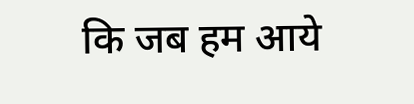कि जब हम आये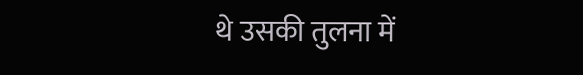थे उसकी तुलना में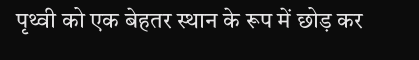पृथ्वी को एक बेहतर स्थान के रूप में छोड़ कर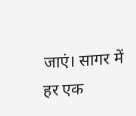जाएं। सागर में हर एक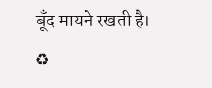बूँद मायने रखती है। ♻